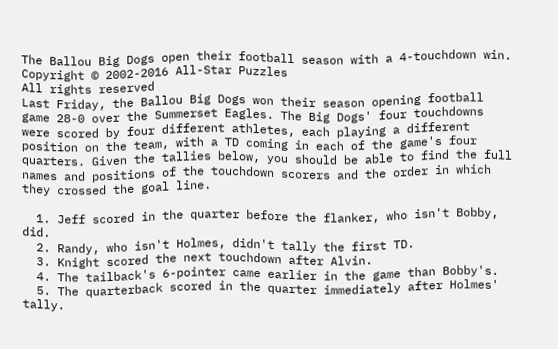The Ballou Big Dogs open their football season with a 4-touchdown win.
Copyright © 2002-2016 All-Star Puzzles
All rights reserved
Last Friday, the Ballou Big Dogs won their season opening football game 28-0 over the Summerset Eagles. The Big Dogs' four touchdowns were scored by four different athletes, each playing a different position on the team, with a TD coming in each of the game's four quarters. Given the tallies below, you should be able to find the full names and positions of the touchdown scorers and the order in which they crossed the goal line.

  1. Jeff scored in the quarter before the flanker, who isn't Bobby, did.
  2. Randy, who isn't Holmes, didn't tally the first TD.
  3. Knight scored the next touchdown after Alvin.
  4. The tailback's 6-pointer came earlier in the game than Bobby's.
  5. The quarterback scored in the quarter immediately after Holmes' tally.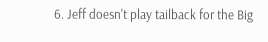6. Jeff doesn't play tailback for the Big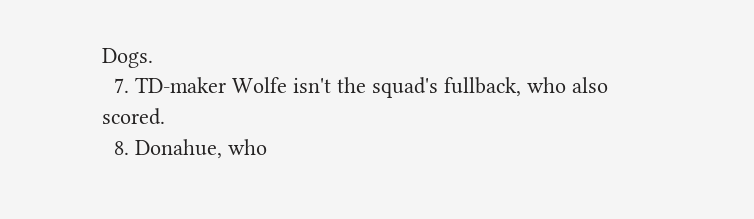Dogs.
  7. TD-maker Wolfe isn't the squad's fullback, who also scored.
  8. Donahue, who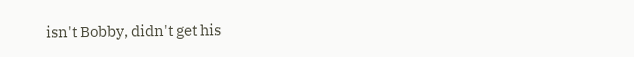isn't Bobby, didn't get his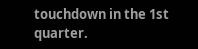touchdown in the 1st quarter.